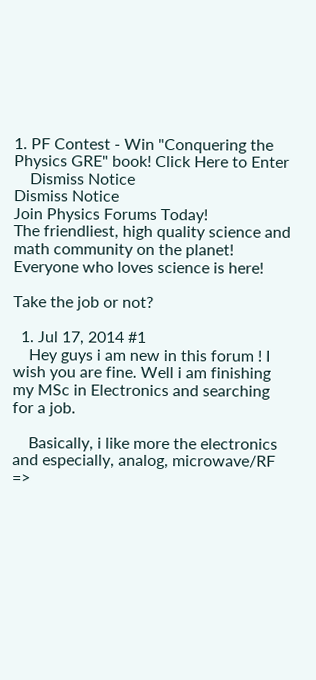1. PF Contest - Win "Conquering the Physics GRE" book! Click Here to Enter
    Dismiss Notice
Dismiss Notice
Join Physics Forums Today!
The friendliest, high quality science and math community on the planet! Everyone who loves science is here!

Take the job or not?

  1. Jul 17, 2014 #1
    Hey guys i am new in this forum ! I wish you are fine. Well i am finishing my MSc in Electronics and searching for a job.

    Basically, i like more the electronics and especially, analog, microwave/RF =>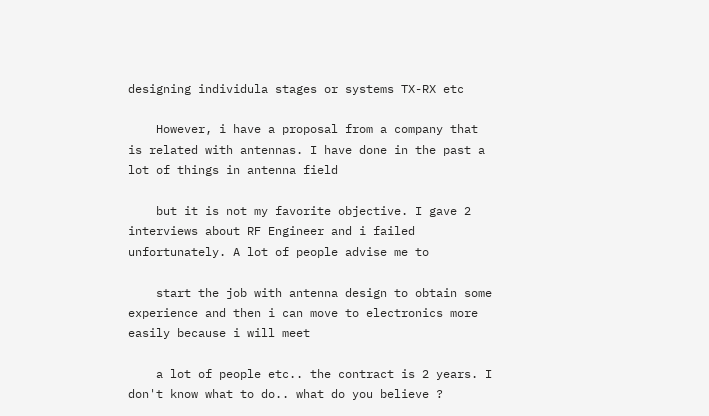designing individula stages or systems TX-RX etc

    However, i have a proposal from a company that is related with antennas. I have done in the past a lot of things in antenna field

    but it is not my favorite objective. I gave 2 interviews about RF Engineer and i failed unfortunately. A lot of people advise me to

    start the job with antenna design to obtain some experience and then i can move to electronics more easily because i will meet

    a lot of people etc.. the contract is 2 years. I don't know what to do.. what do you believe ?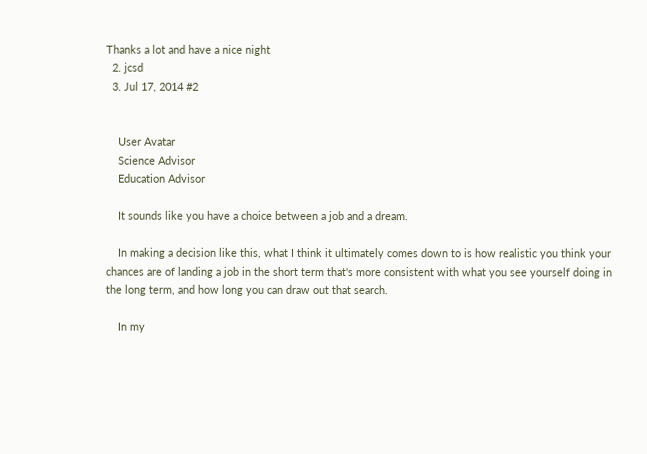Thanks a lot and have a nice night
  2. jcsd
  3. Jul 17, 2014 #2


    User Avatar
    Science Advisor
    Education Advisor

    It sounds like you have a choice between a job and a dream.

    In making a decision like this, what I think it ultimately comes down to is how realistic you think your chances are of landing a job in the short term that's more consistent with what you see yourself doing in the long term, and how long you can draw out that search.

    In my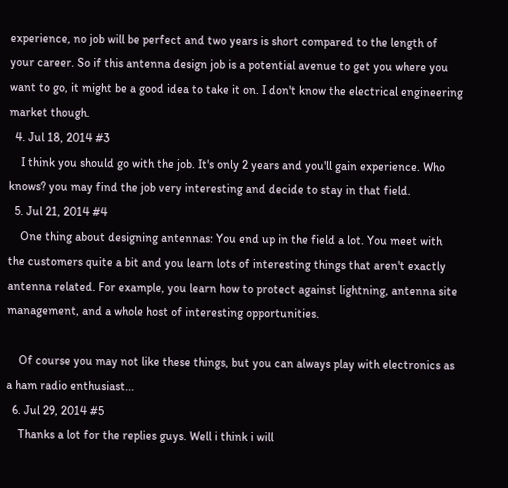experience, no job will be perfect and two years is short compared to the length of your career. So if this antenna design job is a potential avenue to get you where you want to go, it might be a good idea to take it on. I don't know the electrical engineering market though.
  4. Jul 18, 2014 #3
    I think you should go with the job. It's only 2 years and you'll gain experience. Who knows? you may find the job very interesting and decide to stay in that field.
  5. Jul 21, 2014 #4
    One thing about designing antennas: You end up in the field a lot. You meet with the customers quite a bit and you learn lots of interesting things that aren't exactly antenna related. For example, you learn how to protect against lightning, antenna site management, and a whole host of interesting opportunities.

    Of course you may not like these things, but you can always play with electronics as a ham radio enthusiast...
  6. Jul 29, 2014 #5
    Thanks a lot for the replies guys. Well i think i will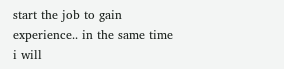start the job to gain experience.. in the same time i will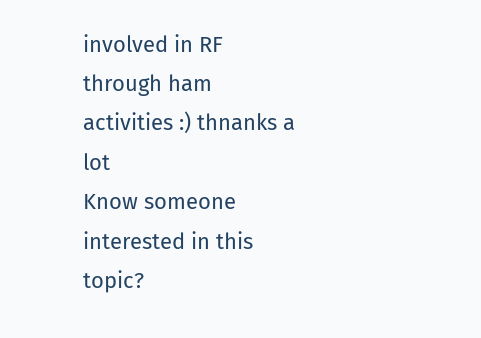involved in RF through ham activities :) thnanks a lot
Know someone interested in this topic?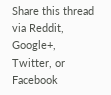Share this thread via Reddit, Google+, Twitter, or Facebook